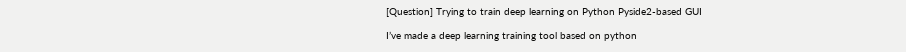[Question] Trying to train deep learning on Python Pyside2-based GUI

I’ve made a deep learning training tool based on python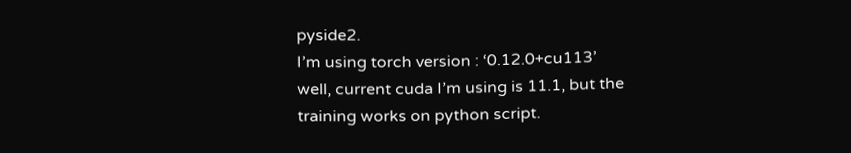pyside2.
I’m using torch version : ‘0.12.0+cu113’
well, current cuda I’m using is 11.1, but the training works on python script.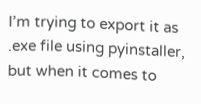I’m trying to export it as .exe file using pyinstaller,
but when it comes to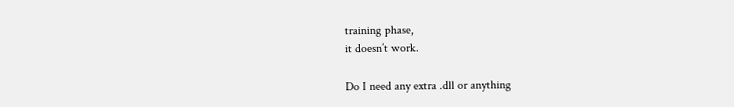training phase,
it doesn’t work.

Do I need any extra .dll or anything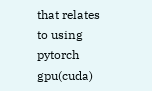that relates to using pytorch gpu(cuda)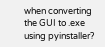when converting the GUI to .exe using pyinstaller?